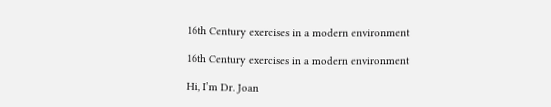16th Century exercises in a modern environment

16th Century exercises in a modern environment

Hi, I’m Dr. Joan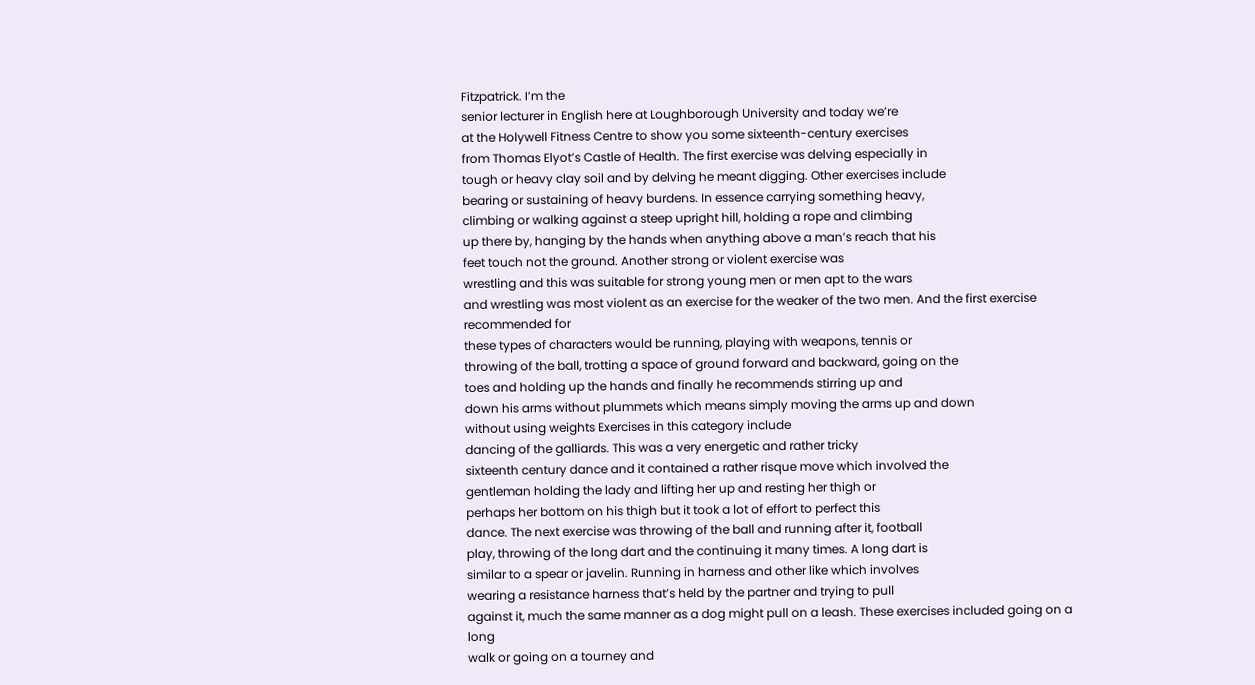Fitzpatrick. I’m the
senior lecturer in English here at Loughborough University and today we’re
at the Holywell Fitness Centre to show you some sixteenth-century exercises
from Thomas Elyot’s Castle of Health. The first exercise was delving especially in
tough or heavy clay soil and by delving he meant digging. Other exercises include
bearing or sustaining of heavy burdens. In essence carrying something heavy,
climbing or walking against a steep upright hill, holding a rope and climbing
up there by, hanging by the hands when anything above a man’s reach that his
feet touch not the ground. Another strong or violent exercise was
wrestling and this was suitable for strong young men or men apt to the wars
and wrestling was most violent as an exercise for the weaker of the two men. And the first exercise recommended for
these types of characters would be running, playing with weapons, tennis or
throwing of the ball, trotting a space of ground forward and backward, going on the
toes and holding up the hands and finally he recommends stirring up and
down his arms without plummets which means simply moving the arms up and down
without using weights Exercises in this category include
dancing of the galliards. This was a very energetic and rather tricky
sixteenth century dance and it contained a rather risque move which involved the
gentleman holding the lady and lifting her up and resting her thigh or
perhaps her bottom on his thigh but it took a lot of effort to perfect this
dance. The next exercise was throwing of the ball and running after it, football
play, throwing of the long dart and the continuing it many times. A long dart is
similar to a spear or javelin. Running in harness and other like which involves
wearing a resistance harness that’s held by the partner and trying to pull
against it, much the same manner as a dog might pull on a leash. These exercises included going on a long
walk or going on a tourney and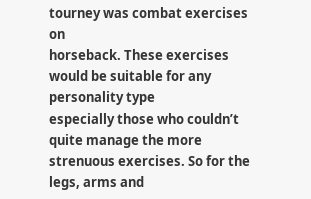tourney was combat exercises on
horseback. These exercises would be suitable for any personality type
especially those who couldn’t quite manage the more strenuous exercises. So for the legs, arms and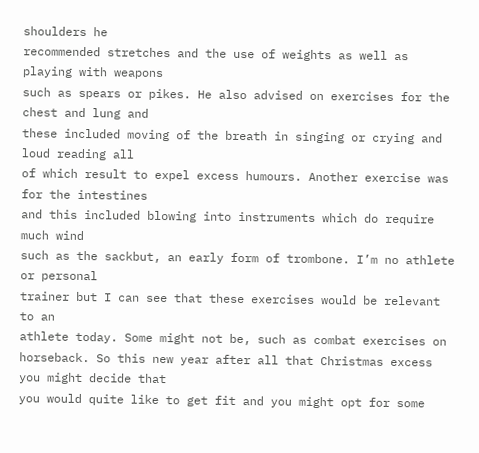shoulders he
recommended stretches and the use of weights as well as playing with weapons
such as spears or pikes. He also advised on exercises for the chest and lung and
these included moving of the breath in singing or crying and loud reading all
of which result to expel excess humours. Another exercise was for the intestines
and this included blowing into instruments which do require much wind
such as the sackbut, an early form of trombone. I’m no athlete or personal
trainer but I can see that these exercises would be relevant to an
athlete today. Some might not be, such as combat exercises on horseback. So this new year after all that Christmas excess you might decide that
you would quite like to get fit and you might opt for some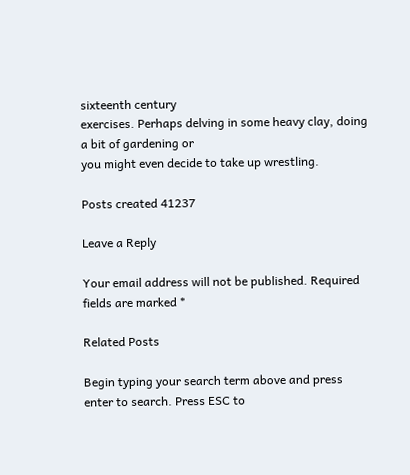sixteenth century
exercises. Perhaps delving in some heavy clay, doing a bit of gardening or
you might even decide to take up wrestling.

Posts created 41237

Leave a Reply

Your email address will not be published. Required fields are marked *

Related Posts

Begin typing your search term above and press enter to search. Press ESC to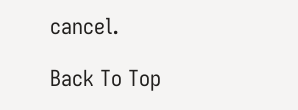cancel.

Back To Top